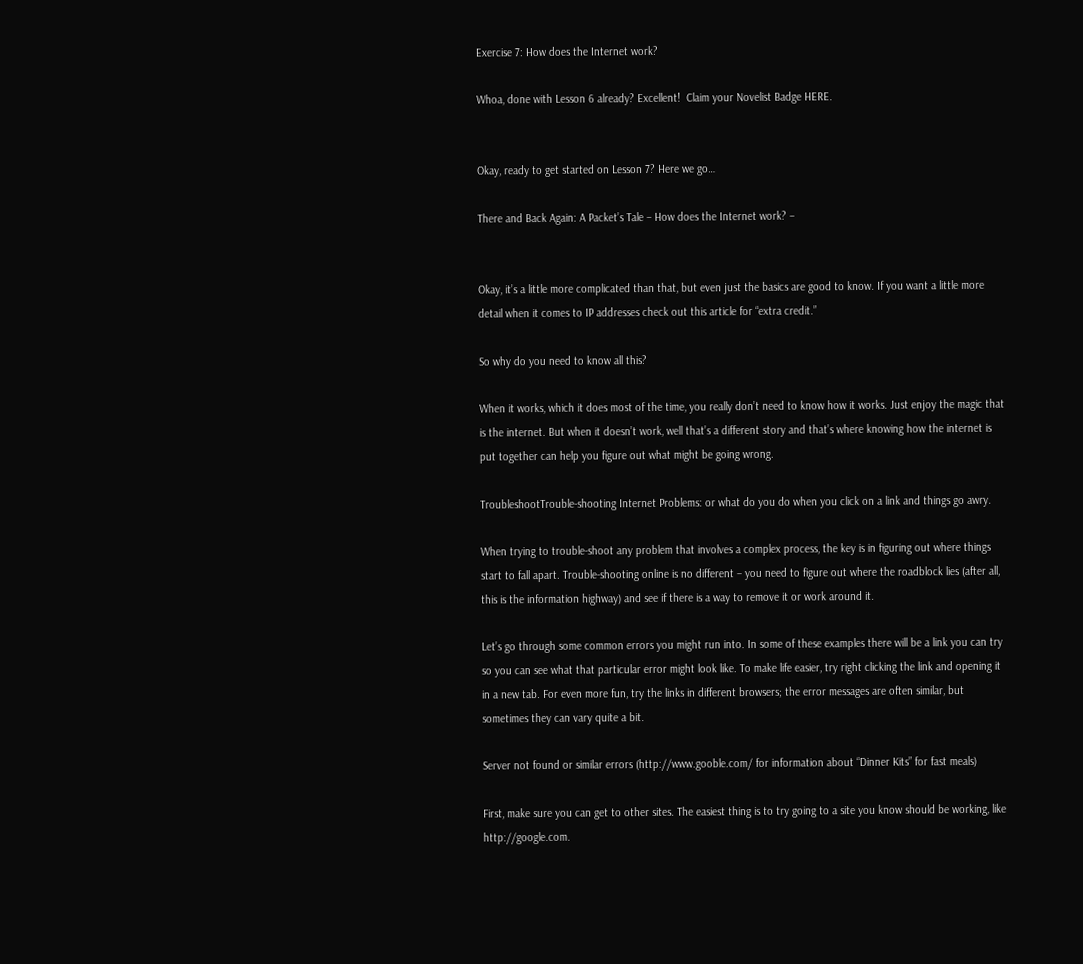Exercise 7: How does the Internet work?

Whoa, done with Lesson 6 already? Excellent!  Claim your Novelist Badge HERE.


Okay, ready to get started on Lesson 7? Here we go…

There and Back Again: A Packet’s Tale – How does the Internet work? –


Okay, it’s a little more complicated than that, but even just the basics are good to know. If you want a little more detail when it comes to IP addresses check out this article for “extra credit.”

So why do you need to know all this?

When it works, which it does most of the time, you really don’t need to know how it works. Just enjoy the magic that is the internet. But when it doesn’t work, well that’s a different story and that’s where knowing how the internet is put together can help you figure out what might be going wrong.

TroubleshootTrouble-shooting Internet Problems: or what do you do when you click on a link and things go awry.

When trying to trouble-shoot any problem that involves a complex process, the key is in figuring out where things start to fall apart. Trouble-shooting online is no different – you need to figure out where the roadblock lies (after all, this is the information highway) and see if there is a way to remove it or work around it.

Let’s go through some common errors you might run into. In some of these examples there will be a link you can try so you can see what that particular error might look like. To make life easier, try right clicking the link and opening it in a new tab. For even more fun, try the links in different browsers; the error messages are often similar, but sometimes they can vary quite a bit.

Server not found or similar errors (http://www.gooble.com/ for information about “Dinner Kits” for fast meals)

First, make sure you can get to other sites. The easiest thing is to try going to a site you know should be working, like http://google.com.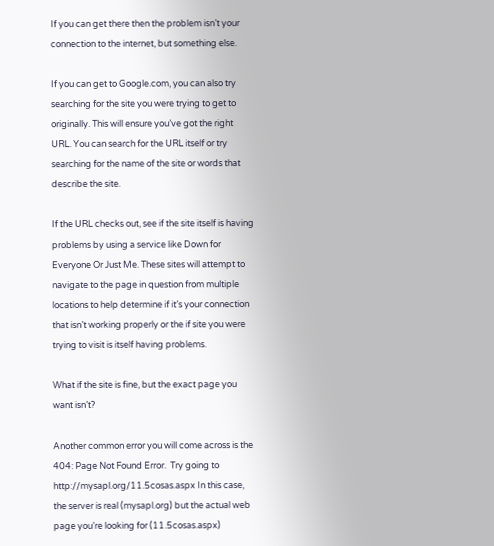If you can get there then the problem isn’t your connection to the internet, but something else.

If you can get to Google.com, you can also try searching for the site you were trying to get to originally. This will ensure you’ve got the right URL. You can search for the URL itself or try searching for the name of the site or words that describe the site.

If the URL checks out, see if the site itself is having problems by using a service like Down for Everyone Or Just Me. These sites will attempt to navigate to the page in question from multiple locations to help determine if it’s your connection that isn’t working properly or the if site you were trying to visit is itself having problems.

What if the site is fine, but the exact page you want isn’t?

Another common error you will come across is the 404: Page Not Found Error.  Try going to http://mysapl.org/11.5cosas.aspx In this case, the server is real (mysapl.org) but the actual web page you’re looking for (11.5cosas.aspx)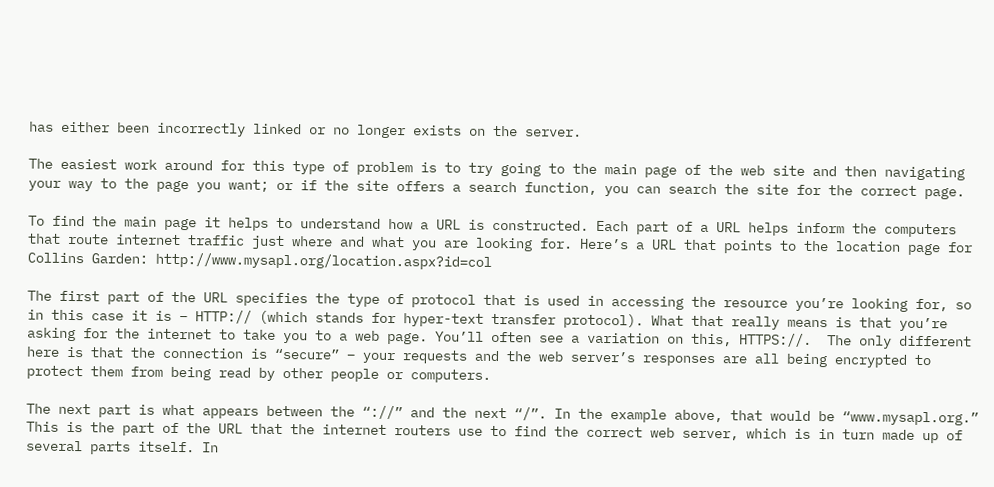has either been incorrectly linked or no longer exists on the server.

The easiest work around for this type of problem is to try going to the main page of the web site and then navigating your way to the page you want; or if the site offers a search function, you can search the site for the correct page.

To find the main page it helps to understand how a URL is constructed. Each part of a URL helps inform the computers that route internet traffic just where and what you are looking for. Here’s a URL that points to the location page for Collins Garden: http://www.mysapl.org/location.aspx?id=col

The first part of the URL specifies the type of protocol that is used in accessing the resource you’re looking for, so in this case it is – HTTP:// (which stands for hyper-text transfer protocol). What that really means is that you’re asking for the internet to take you to a web page. You’ll often see a variation on this, HTTPS://.  The only different here is that the connection is “secure” – your requests and the web server’s responses are all being encrypted to protect them from being read by other people or computers.

The next part is what appears between the “://” and the next “/”. In the example above, that would be “www.mysapl.org.” This is the part of the URL that the internet routers use to find the correct web server, which is in turn made up of several parts itself. In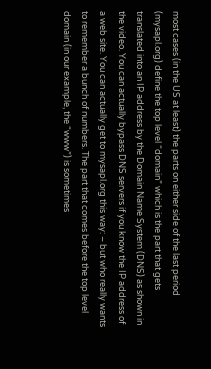most cases (in the US at least) the parts on either side of the last period (mysapl.org) define the top level “domain” which is the part that gets translated into an IP address by the Domain Name System (DNS) as shown in the video. You can actually bypass DNS servers if you know the IP address of a web site. You can actually get to mysapl.org this way: – but who really wants to remember a bunch of numbers. The part that comes before the top level domain (in our example, the “www”) is sometimes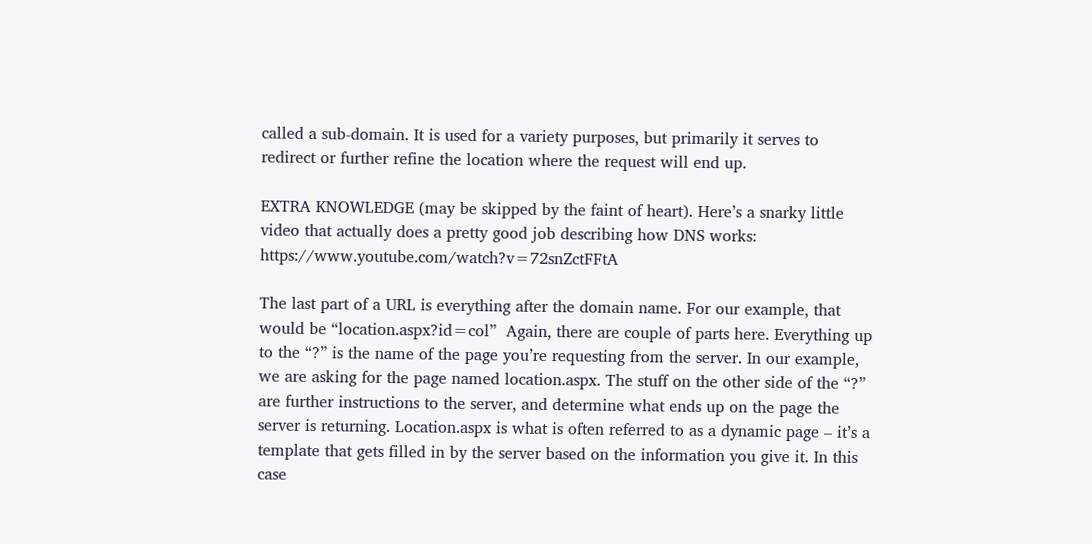called a sub-domain. It is used for a variety purposes, but primarily it serves to redirect or further refine the location where the request will end up.

EXTRA KNOWLEDGE (may be skipped by the faint of heart). Here’s a snarky little video that actually does a pretty good job describing how DNS works:  https://www.youtube.com/watch?v=72snZctFFtA

The last part of a URL is everything after the domain name. For our example, that would be “location.aspx?id=col”  Again, there are couple of parts here. Everything up to the “?” is the name of the page you’re requesting from the server. In our example, we are asking for the page named location.aspx. The stuff on the other side of the “?” are further instructions to the server, and determine what ends up on the page the server is returning. Location.aspx is what is often referred to as a dynamic page – it’s a template that gets filled in by the server based on the information you give it. In this case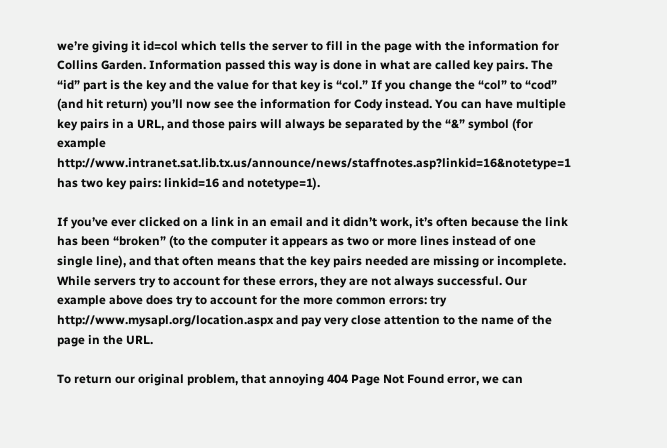we’re giving it id=col which tells the server to fill in the page with the information for Collins Garden. Information passed this way is done in what are called key pairs. The “id” part is the key and the value for that key is “col.” If you change the “col” to “cod” (and hit return) you’ll now see the information for Cody instead. You can have multiple key pairs in a URL, and those pairs will always be separated by the “&” symbol (for example http://www.intranet.sat.lib.tx.us/announce/news/staffnotes.asp?linkid=16&notetype=1 has two key pairs: linkid=16 and notetype=1).

If you’ve ever clicked on a link in an email and it didn’t work, it’s often because the link has been “broken” (to the computer it appears as two or more lines instead of one single line), and that often means that the key pairs needed are missing or incomplete. While servers try to account for these errors, they are not always successful. Our example above does try to account for the more common errors: try http://www.mysapl.org/location.aspx and pay very close attention to the name of the page in the URL.

To return our original problem, that annoying 404 Page Not Found error, we can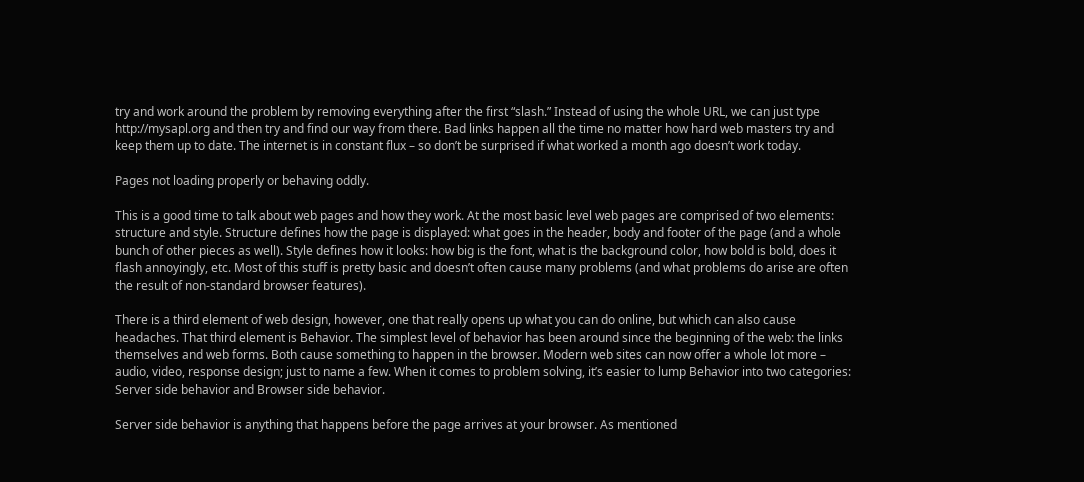try and work around the problem by removing everything after the first “slash.” Instead of using the whole URL, we can just type http://mysapl.org and then try and find our way from there. Bad links happen all the time no matter how hard web masters try and keep them up to date. The internet is in constant flux – so don’t be surprised if what worked a month ago doesn’t work today.

Pages not loading properly or behaving oddly.

This is a good time to talk about web pages and how they work. At the most basic level web pages are comprised of two elements: structure and style. Structure defines how the page is displayed: what goes in the header, body and footer of the page (and a whole bunch of other pieces as well). Style defines how it looks: how big is the font, what is the background color, how bold is bold, does it flash annoyingly, etc. Most of this stuff is pretty basic and doesn’t often cause many problems (and what problems do arise are often the result of non-standard browser features).

There is a third element of web design, however, one that really opens up what you can do online, but which can also cause headaches. That third element is Behavior. The simplest level of behavior has been around since the beginning of the web: the links themselves and web forms. Both cause something to happen in the browser. Modern web sites can now offer a whole lot more – audio, video, response design; just to name a few. When it comes to problem solving, it’s easier to lump Behavior into two categories: Server side behavior and Browser side behavior.

Server side behavior is anything that happens before the page arrives at your browser. As mentioned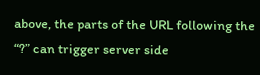above, the parts of the URL following the “?” can trigger server side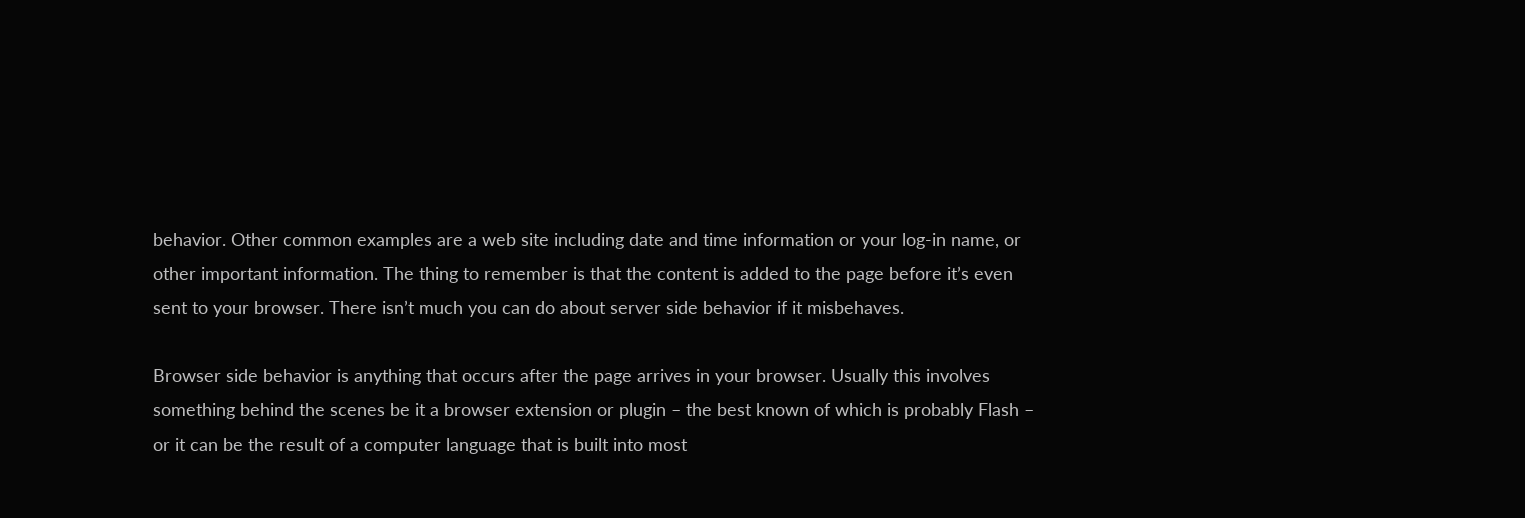behavior. Other common examples are a web site including date and time information or your log-in name, or other important information. The thing to remember is that the content is added to the page before it’s even sent to your browser. There isn’t much you can do about server side behavior if it misbehaves.

Browser side behavior is anything that occurs after the page arrives in your browser. Usually this involves something behind the scenes be it a browser extension or plugin – the best known of which is probably Flash – or it can be the result of a computer language that is built into most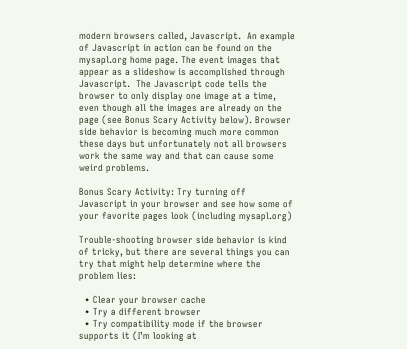modern browsers called, Javascript.  An example of Javascript in action can be found on the mysapl.org home page. The event images that appear as a slideshow is accomplished through Javascript.  The Javascript code tells the browser to only display one image at a time, even though all the images are already on the page (see Bonus Scary Activity below). Browser side behavior is becoming much more common these days but unfortunately not all browsers work the same way and that can cause some weird problems.

Bonus Scary Activity: Try turning off Javascript in your browser and see how some of your favorite pages look (including mysapl.org)

Trouble-shooting browser side behavior is kind of tricky, but there are several things you can try that might help determine where the problem lies:

  • Clear your browser cache
  • Try a different browser
  • Try compatibility mode if the browser supports it (I’m looking at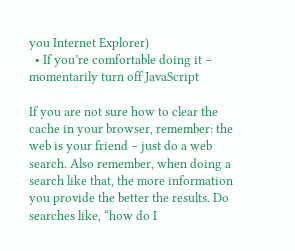you Internet Explorer)
  • If you’re comfortable doing it – momentarily turn off JavaScript

If you are not sure how to clear the cache in your browser, remember: the web is your friend – just do a web search. Also remember, when doing a search like that, the more information you provide the better the results. Do searches like, “how do I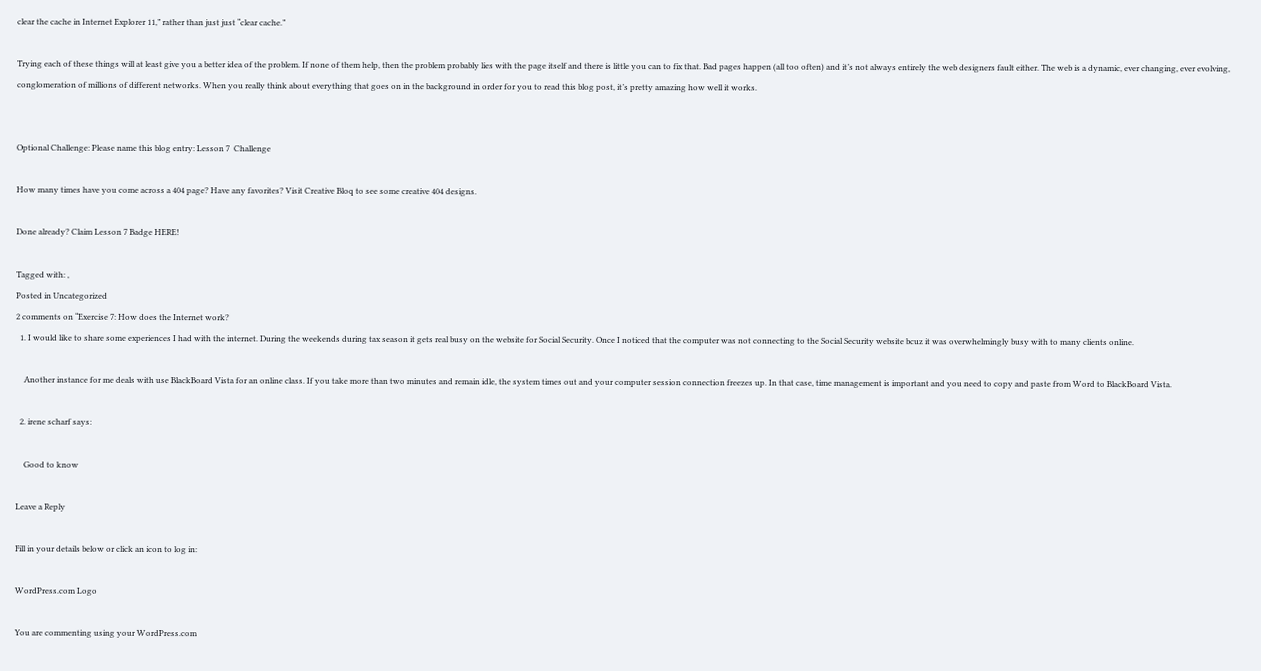clear the cache in Internet Explorer 11,” rather than just just “clear cache.”

Trying each of these things will at least give you a better idea of the problem. If none of them help, then the problem probably lies with the page itself and there is little you can to fix that. Bad pages happen (all too often) and it’s not always entirely the web designers fault either. The web is a dynamic, ever changing, ever evolving, conglomeration of millions of different networks. When you really think about everything that goes on in the background in order for you to read this blog post, it’s pretty amazing how well it works.


Optional Challenge: Please name this blog entry: Lesson 7  Challenge

How many times have you come across a 404 page? Have any favorites? Visit Creative Bloq to see some creative 404 designs.

Done already? Claim Lesson 7 Badge HERE!

Tagged with: ,
Posted in Uncategorized
2 comments on “Exercise 7: How does the Internet work?
  1. I would like to share some experiences I had with the internet. During the weekends during tax season it gets real busy on the website for Social Security. Once I noticed that the computer was not connecting to the Social Security website bcuz it was overwhelmingly busy with to many clients online.

    Another instance for me deals with use BlackBoard Vista for an online class. If you take more than two minutes and remain idle, the system times out and your computer session connection freezes up. In that case, time management is important and you need to copy and paste from Word to BlackBoard Vista.

  2. irene scharf says:

    Good to know

Leave a Reply

Fill in your details below or click an icon to log in:

WordPress.com Logo

You are commenting using your WordPress.com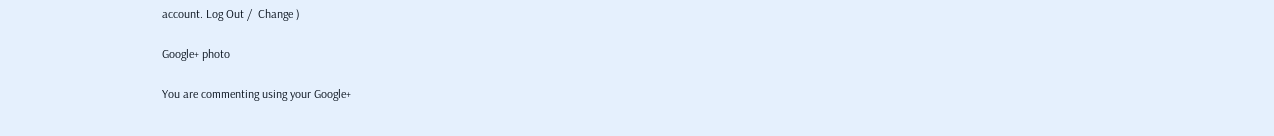account. Log Out /  Change )

Google+ photo

You are commenting using your Google+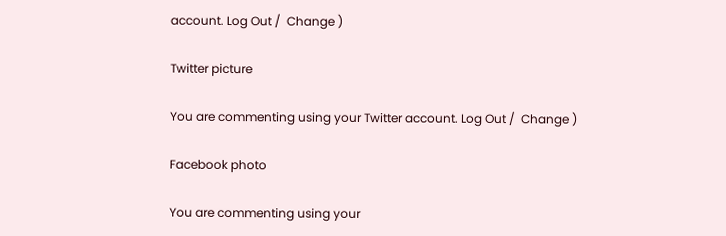account. Log Out /  Change )

Twitter picture

You are commenting using your Twitter account. Log Out /  Change )

Facebook photo

You are commenting using your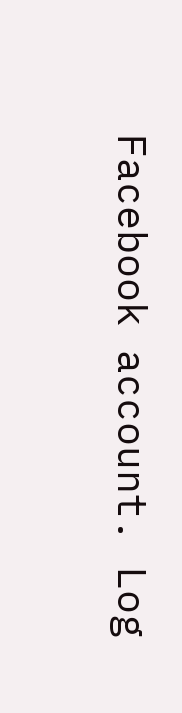Facebook account. Log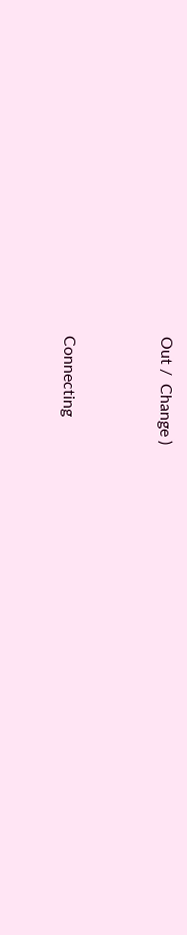Out /  Change )


Connecting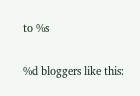to %s

%d bloggers like this: